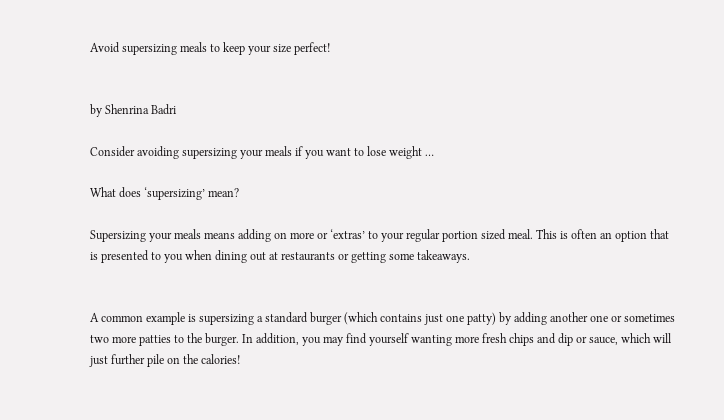Avoid supersizing meals to keep your size perfect!


by Shenrina Badri

Consider avoiding supersizing your meals if you want to lose weight …

What does ‘supersizing’ mean?

Supersizing your meals means adding on more or ‘extras’ to your regular portion sized meal. This is often an option that is presented to you when dining out at restaurants or getting some takeaways.


A common example is supersizing a standard burger (which contains just one patty) by adding another one or sometimes two more patties to the burger. In addition, you may find yourself wanting more fresh chips and dip or sauce, which will just further pile on the calories!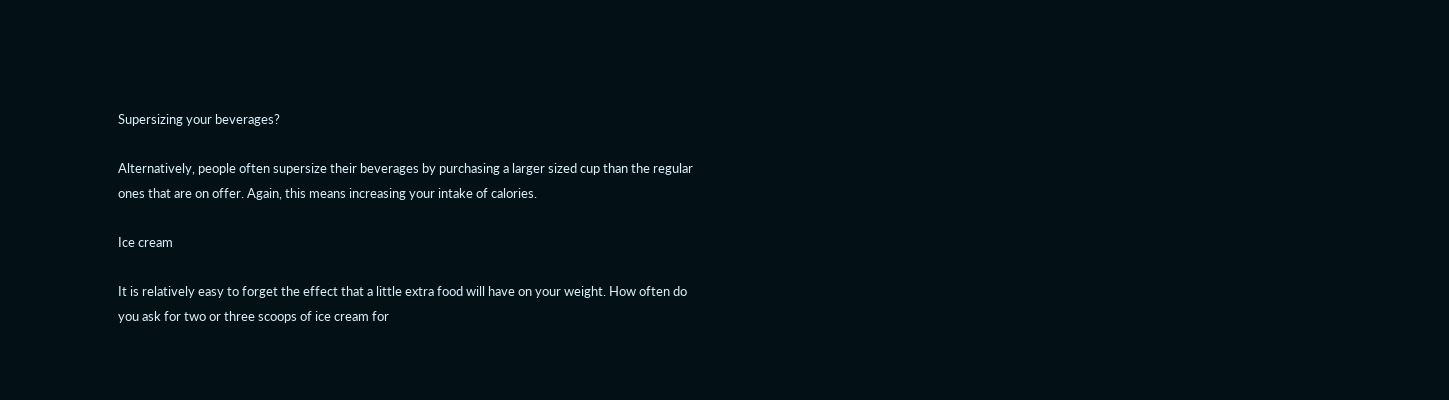Supersizing your beverages?

Alternatively, people often supersize their beverages by purchasing a larger sized cup than the regular ones that are on offer. Again, this means increasing your intake of calories.

Ice cream

It is relatively easy to forget the effect that a little extra food will have on your weight. How often do you ask for two or three scoops of ice cream for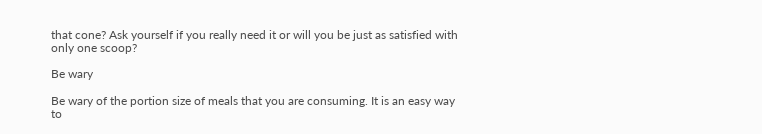that cone? Ask yourself if you really need it or will you be just as satisfied with only one scoop?

Be wary

Be wary of the portion size of meals that you are consuming. It is an easy way to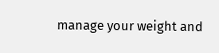manage your weight and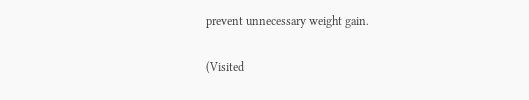prevent unnecessary weight gain.

(Visited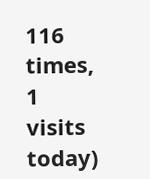116 times, 1 visits today)